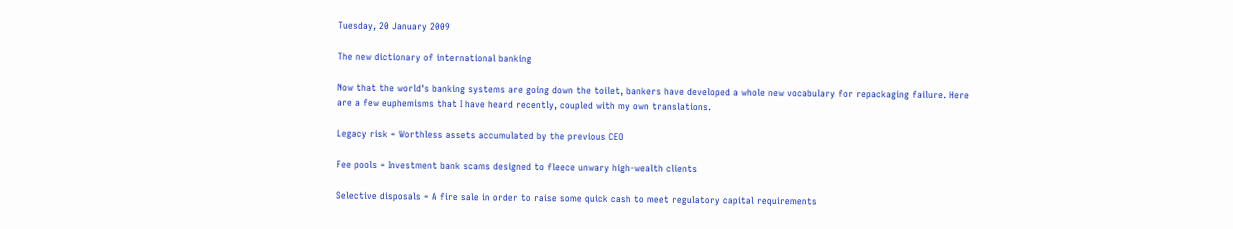Tuesday, 20 January 2009

The new dictionary of international banking

Now that the world's banking systems are going down the toilet, bankers have developed a whole new vocabulary for repackaging failure. Here are a few euphemisms that I have heard recently, coupled with my own translations.

Legacy risk = Worthless assets accumulated by the previous CEO

Fee pools = Investment bank scams designed to fleece unwary high-wealth clients

Selective disposals = A fire sale in order to raise some quick cash to meet regulatory capital requirements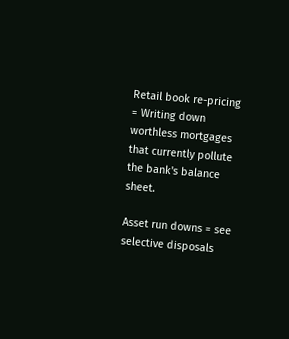Retail book re-pricing = Writing down worthless mortgages that currently pollute the bank's balance sheet.

Asset run downs = see selective disposals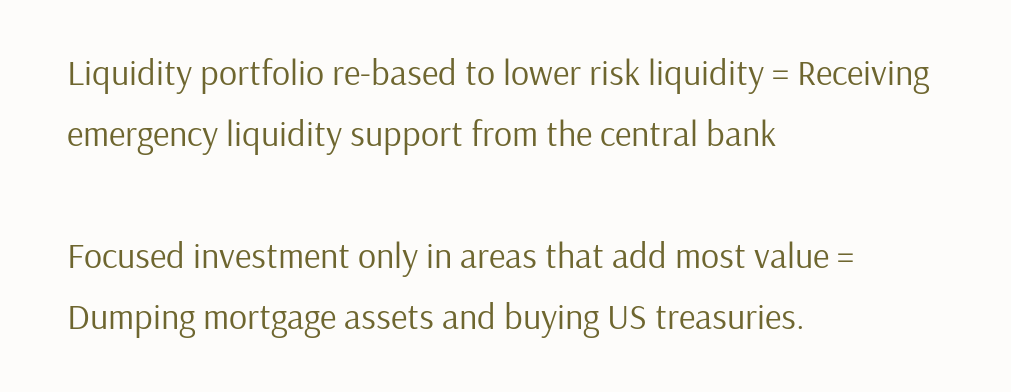Liquidity portfolio re-based to lower risk liquidity = Receiving emergency liquidity support from the central bank

Focused investment only in areas that add most value = Dumping mortgage assets and buying US treasuries.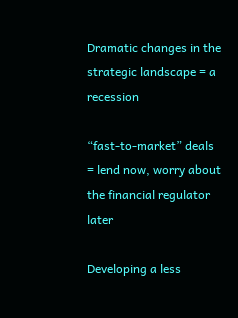Dramatic changes in the strategic landscape = a recession

“fast-to-market” deals = lend now, worry about the financial regulator later

Developing a less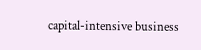capital-intensive business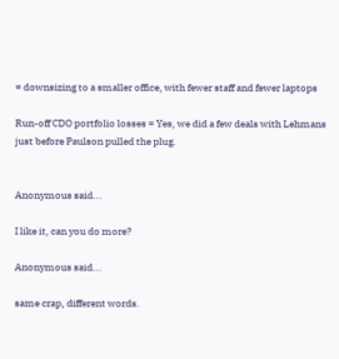= downsizing to a smaller office, with fewer staff and fewer laptops

Run-off CDO portfolio losses = Yes, we did a few deals with Lehmans just before Paulson pulled the plug.


Anonymous said...

I like it, can you do more?

Anonymous said...

same crap, different words.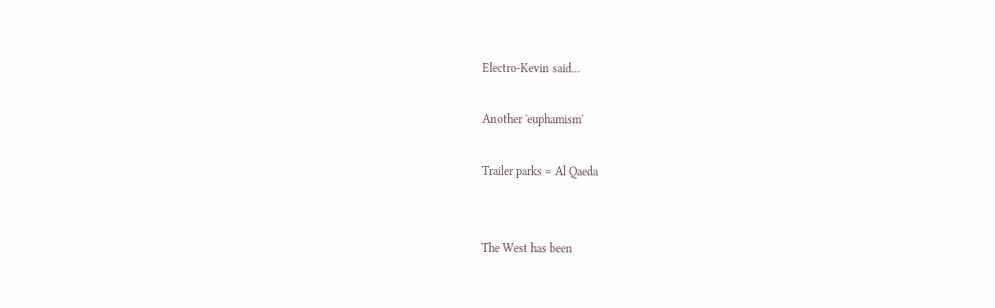Electro-Kevin said...

Another 'euphamism'

Trailer parks = Al Qaeda


The West has been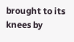brought to its knees by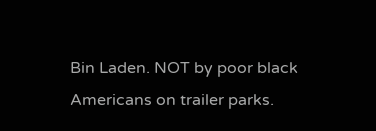Bin Laden. NOT by poor black Americans on trailer parks.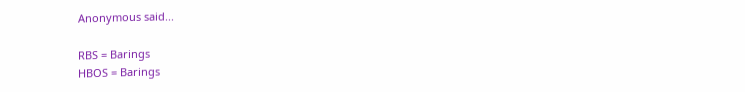Anonymous said...

RBS = Barings
HBOS = Barings